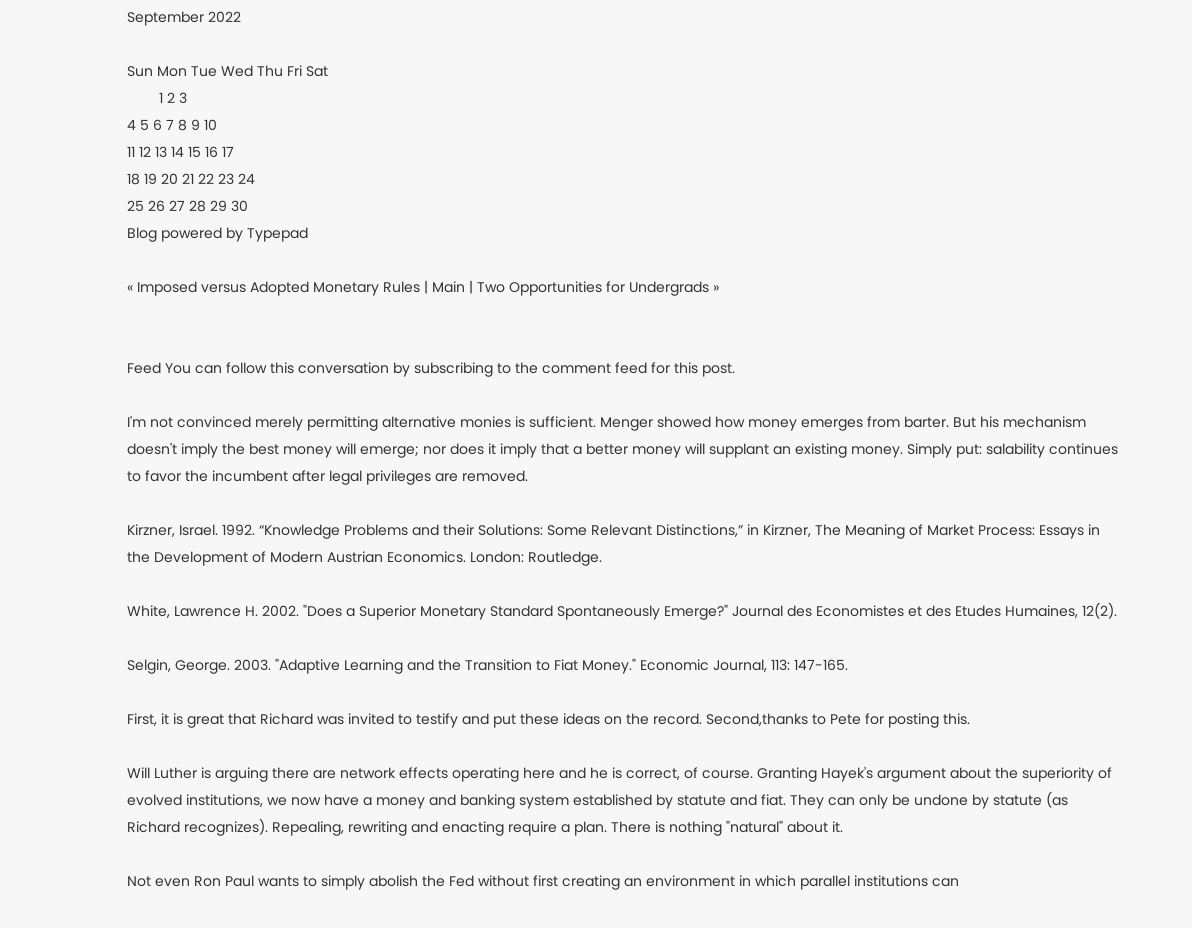September 2022

Sun Mon Tue Wed Thu Fri Sat
        1 2 3
4 5 6 7 8 9 10
11 12 13 14 15 16 17
18 19 20 21 22 23 24
25 26 27 28 29 30
Blog powered by Typepad

« Imposed versus Adopted Monetary Rules | Main | Two Opportunities for Undergrads »


Feed You can follow this conversation by subscribing to the comment feed for this post.

I'm not convinced merely permitting alternative monies is sufficient. Menger showed how money emerges from barter. But his mechanism doesn't imply the best money will emerge; nor does it imply that a better money will supplant an existing money. Simply put: salability continues to favor the incumbent after legal privileges are removed.

Kirzner, Israel. 1992. “Knowledge Problems and their Solutions: Some Relevant Distinctions,” in Kirzner, The Meaning of Market Process: Essays in the Development of Modern Austrian Economics. London: Routledge.

White, Lawrence H. 2002. "Does a Superior Monetary Standard Spontaneously Emerge?" Journal des Economistes et des Etudes Humaines, 12(2).

Selgin, George. 2003. "Adaptive Learning and the Transition to Fiat Money." Economic Journal, 113: 147-165.

First, it is great that Richard was invited to testify and put these ideas on the record. Second,thanks to Pete for posting this.

Will Luther is arguing there are network effects operating here and he is correct, of course. Granting Hayek's argument about the superiority of evolved institutions, we now have a money and banking system established by statute and fiat. They can only be undone by statute (as Richard recognizes). Repealing, rewriting and enacting require a plan. There is nothing "natural" about it.

Not even Ron Paul wants to simply abolish the Fed without first creating an environment in which parallel institutions can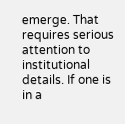emerge. That requires serious attention to institutional details. If one is in a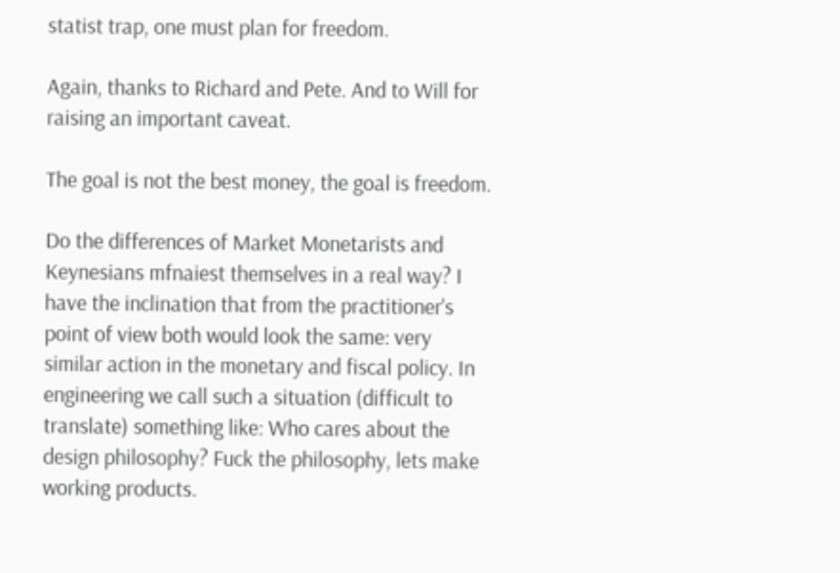statist trap, one must plan for freedom.

Again, thanks to Richard and Pete. And to Will for raising an important caveat.

The goal is not the best money, the goal is freedom.

Do the differences of Market Monetarists and Keynesians mfnaiest themselves in a real way? I have the inclination that from the practitioner's point of view both would look the same: very similar action in the monetary and fiscal policy. In engineering we call such a situation (difficult to translate) something like: Who cares about the design philosophy? Fuck the philosophy, lets make working products.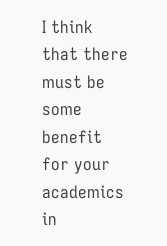I think that there must be some benefit for your academics in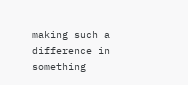making such a difference in something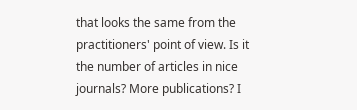that looks the same from the practitioners' point of view. Is it the number of articles in nice journals? More publications? I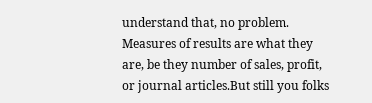understand that, no problem. Measures of results are what they are, be they number of sales, profit, or journal articles.But still you folks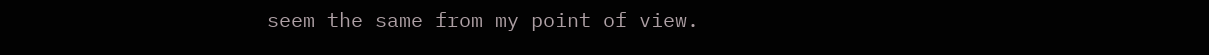seem the same from my point of view.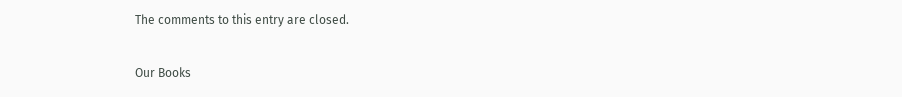The comments to this entry are closed.

Our Books